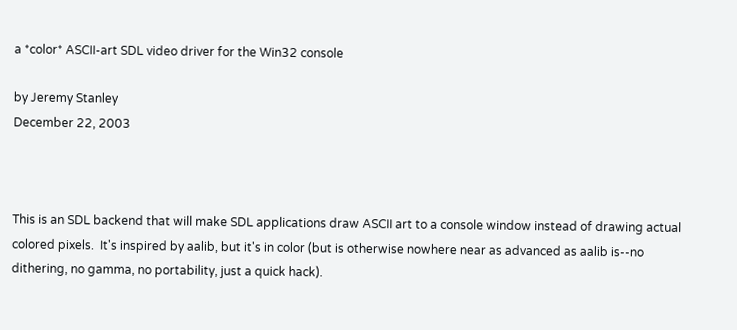a *color* ASCII-art SDL video driver for the Win32 console

by Jeremy Stanley
December 22, 2003



This is an SDL backend that will make SDL applications draw ASCII art to a console window instead of drawing actual colored pixels.  It's inspired by aalib, but it's in color (but is otherwise nowhere near as advanced as aalib is--no dithering, no gamma, no portability, just a quick hack).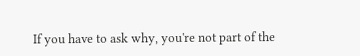If you have to ask why, you're not part of the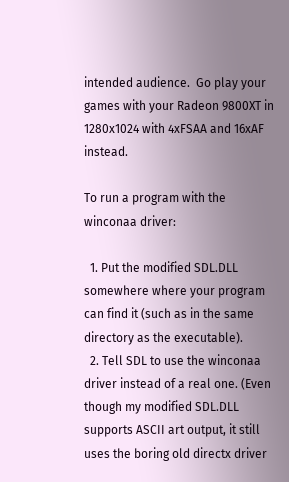intended audience.  Go play your games with your Radeon 9800XT in 1280x1024 with 4xFSAA and 16xAF instead.

To run a program with the winconaa driver:

  1. Put the modified SDL.DLL somewhere where your program can find it (such as in the same directory as the executable).
  2. Tell SDL to use the winconaa driver instead of a real one. (Even though my modified SDL.DLL supports ASCII art output, it still uses the boring old directx driver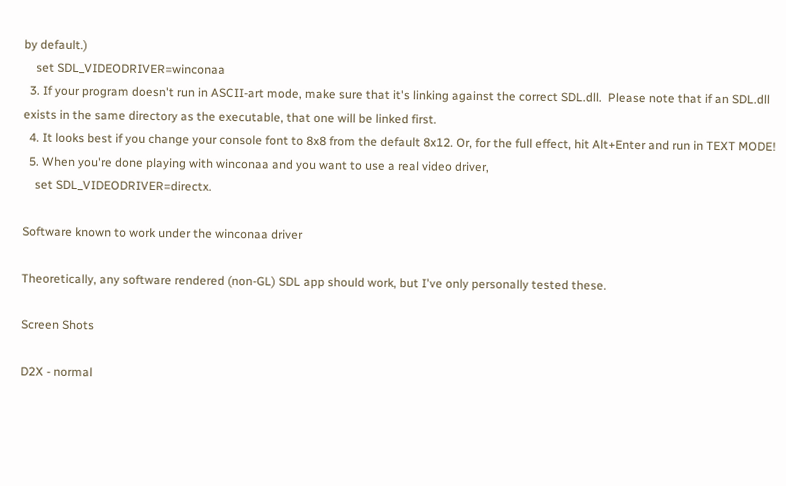by default.)
    set SDL_VIDEODRIVER=winconaa
  3. If your program doesn't run in ASCII-art mode, make sure that it's linking against the correct SDL.dll.  Please note that if an SDL.dll exists in the same directory as the executable, that one will be linked first.
  4. It looks best if you change your console font to 8x8 from the default 8x12. Or, for the full effect, hit Alt+Enter and run in TEXT MODE!
  5. When you're done playing with winconaa and you want to use a real video driver,
    set SDL_VIDEODRIVER=directx.

Software known to work under the winconaa driver

Theoretically, any software rendered (non-GL) SDL app should work, but I've only personally tested these.

Screen Shots

D2X - normal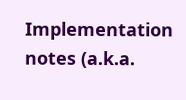Implementation notes (a.k.a.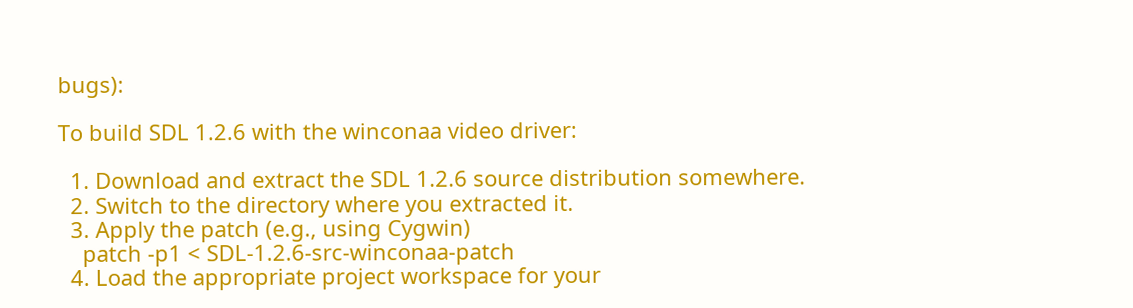bugs):

To build SDL 1.2.6 with the winconaa video driver:

  1. Download and extract the SDL 1.2.6 source distribution somewhere.
  2. Switch to the directory where you extracted it.
  3. Apply the patch (e.g., using Cygwin)
    patch -p1 < SDL-1.2.6-src-winconaa-patch
  4. Load the appropriate project workspace for your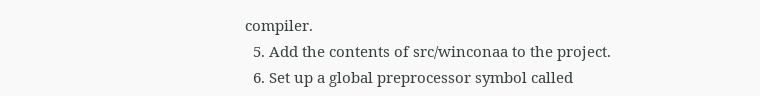compiler.
  5. Add the contents of src/winconaa to the project.
  6. Set up a global preprocessor symbol called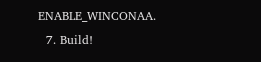ENABLE_WINCONAA.
  7. Build!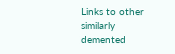Links to other similarly demented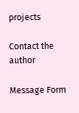projects

Contact the author

Message Form